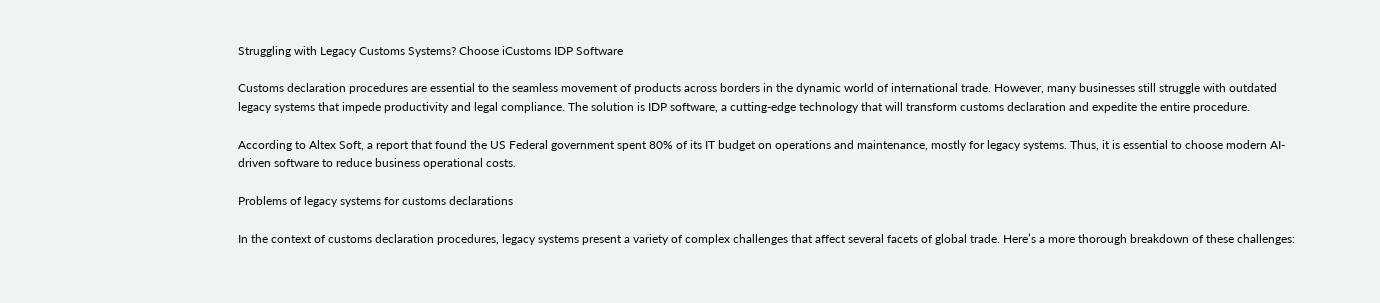Struggling with Legacy Customs Systems? Choose iCustoms IDP Software

Customs declaration procedures are essential to the seamless movement of products across borders in the dynamic world of international trade. However, many businesses still struggle with outdated legacy systems that impede productivity and legal compliance. The solution is IDP software, a cutting-edge technology that will transform customs declaration and expedite the entire procedure.

According to Altex Soft, a report that found the US Federal government spent 80% of its IT budget on operations and maintenance, mostly for legacy systems. Thus, it is essential to choose modern AI-driven software to reduce business operational costs.

Problems of legacy systems for customs declarations

In the context of customs declaration procedures, legacy systems present a variety of complex challenges that affect several facets of global trade. Here’s a more thorough breakdown of these challenges: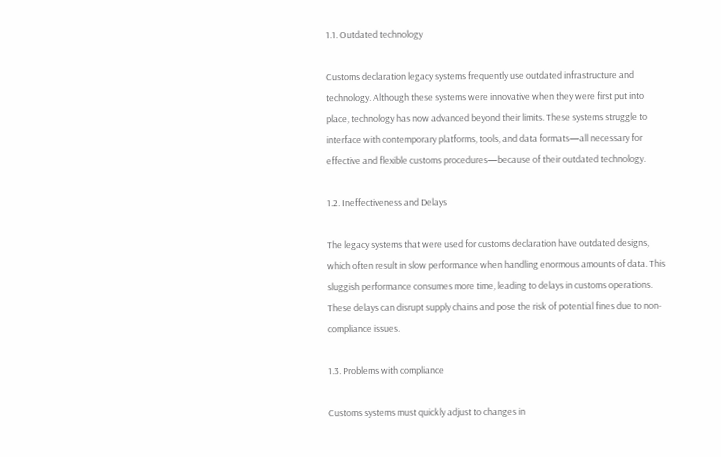1.1. Outdated technology

Customs declaration legacy systems frequently use outdated infrastructure and technology. Although these systems were innovative when they were first put into place, technology has now advanced beyond their limits. These systems struggle to interface with contemporary platforms, tools, and data formats—all necessary for effective and flexible customs procedures—because of their outdated technology.

1.2. Ineffectiveness and Delays

The legacy systems that were used for customs declaration have outdated designs, which often result in slow performance when handling enormous amounts of data. This sluggish performance consumes more time, leading to delays in customs operations. These delays can disrupt supply chains and pose the risk of potential fines due to non-compliance issues.

1.3. Problems with compliance

Customs systems must quickly adjust to changes in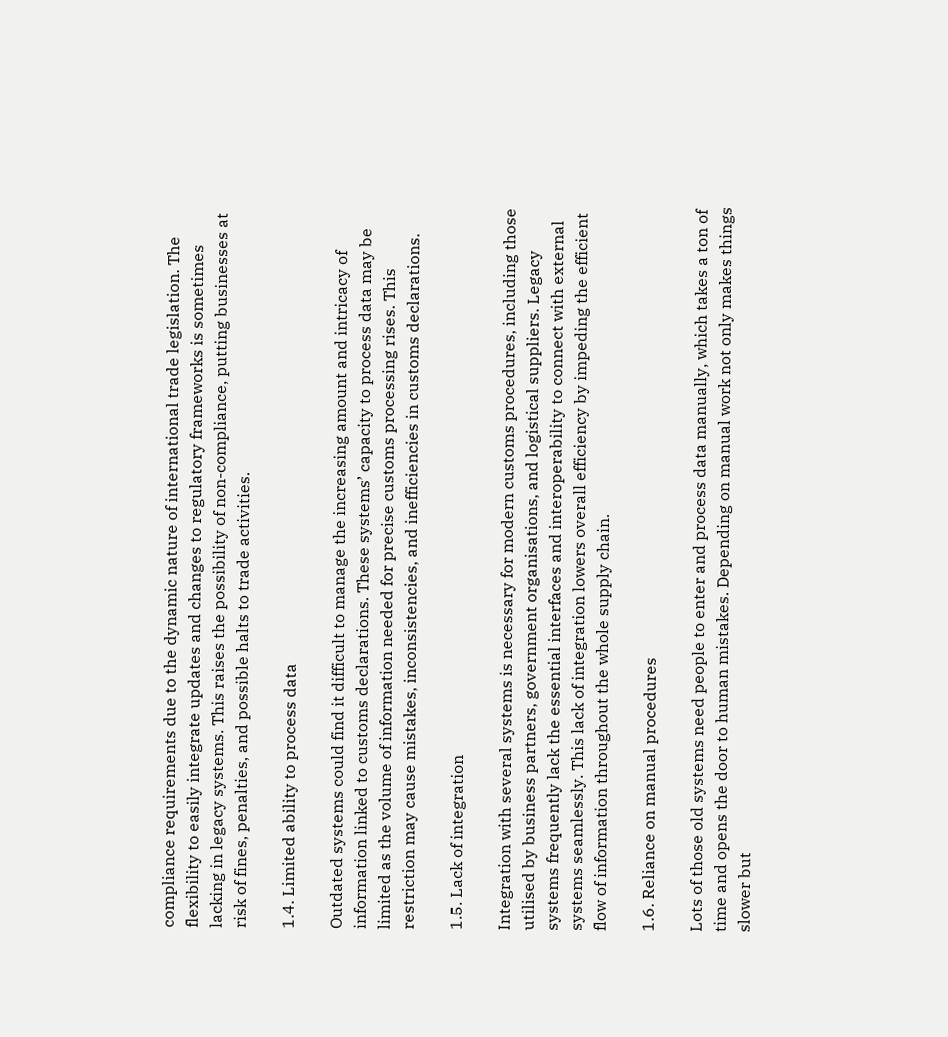compliance requirements due to the dynamic nature of international trade legislation. The flexibility to easily integrate updates and changes to regulatory frameworks is sometimes lacking in legacy systems. This raises the possibility of non-compliance, putting businesses at risk of fines, penalties, and possible halts to trade activities.

1.4. Limited ability to process data

Outdated systems could find it difficult to manage the increasing amount and intricacy of information linked to customs declarations. These systems’ capacity to process data may be limited as the volume of information needed for precise customs processing rises. This restriction may cause mistakes, inconsistencies, and inefficiencies in customs declarations.

1.5. Lack of integration

Integration with several systems is necessary for modern customs procedures, including those utilised by business partners, government organisations, and logistical suppliers. Legacy systems frequently lack the essential interfaces and interoperability to connect with external systems seamlessly. This lack of integration lowers overall efficiency by impeding the efficient flow of information throughout the whole supply chain.

1.6. Reliance on manual procedures

Lots of those old systems need people to enter and process data manually, which takes a ton of time and opens the door to human mistakes. Depending on manual work not only makes things slower but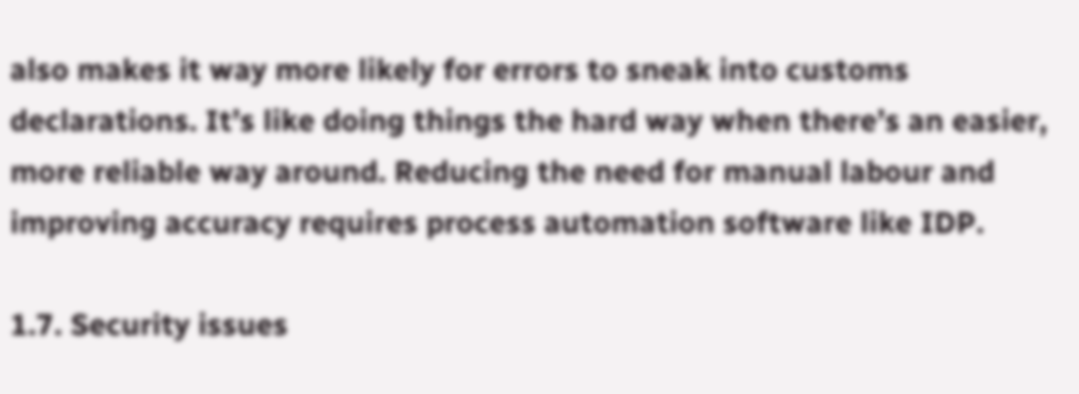also makes it way more likely for errors to sneak into customs declarations. It’s like doing things the hard way when there’s an easier, more reliable way around. Reducing the need for manual labour and improving accuracy requires process automation software like IDP.

1.7. Security issues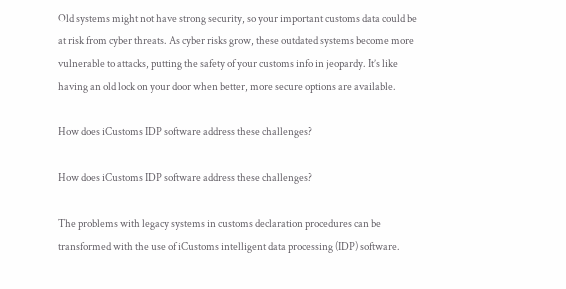Old systems might not have strong security, so your important customs data could be at risk from cyber threats. As cyber risks grow, these outdated systems become more vulnerable to attacks, putting the safety of your customs info in jeopardy. It’s like having an old lock on your door when better, more secure options are available.

How does iCustoms IDP software address these challenges?

How does iCustoms IDP software address these challenges?

The problems with legacy systems in customs declaration procedures can be transformed with the use of iCustoms intelligent data processing (IDP) software.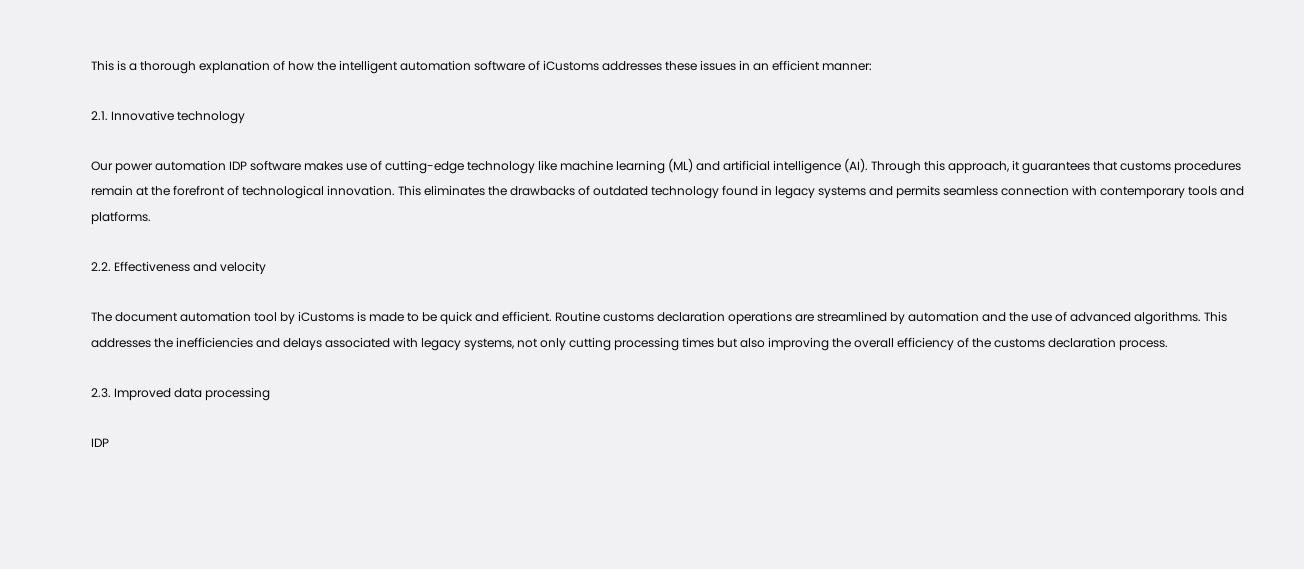This is a thorough explanation of how the intelligent automation software of iCustoms addresses these issues in an efficient manner:

2.1. Innovative technology

Our power automation IDP software makes use of cutting-edge technology like machine learning (ML) and artificial intelligence (AI). Through this approach, it guarantees that customs procedures remain at the forefront of technological innovation. This eliminates the drawbacks of outdated technology found in legacy systems and permits seamless connection with contemporary tools and platforms.

2.2. Effectiveness and velocity

The document automation tool by iCustoms is made to be quick and efficient. Routine customs declaration operations are streamlined by automation and the use of advanced algorithms. This addresses the inefficiencies and delays associated with legacy systems, not only cutting processing times but also improving the overall efficiency of the customs declaration process.

2.3. Improved data processing

IDP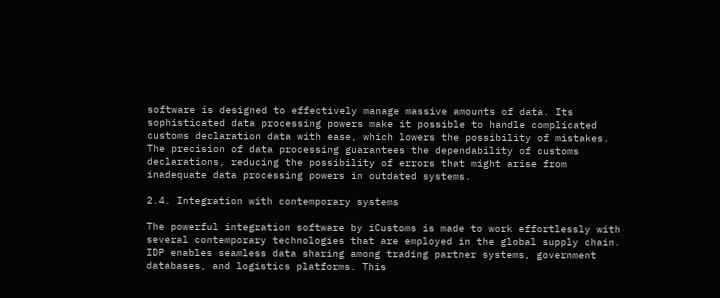software is designed to effectively manage massive amounts of data. Its sophisticated data processing powers make it possible to handle complicated customs declaration data with ease, which lowers the possibility of mistakes. The precision of data processing guarantees the dependability of customs declarations, reducing the possibility of errors that might arise from inadequate data processing powers in outdated systems.

2.4. Integration with contemporary systems

The powerful integration software by iCustoms is made to work effortlessly with several contemporary technologies that are employed in the global supply chain. IDP enables seamless data sharing among trading partner systems, government databases, and logistics platforms. This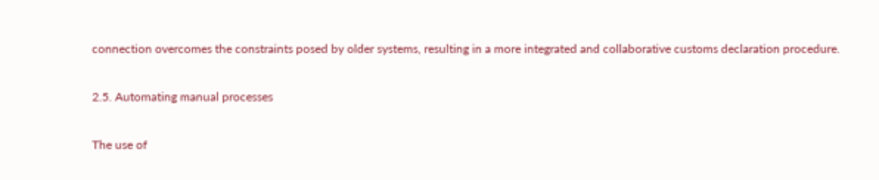connection overcomes the constraints posed by older systems, resulting in a more integrated and collaborative customs declaration procedure.

2.5. Automating manual processes

The use of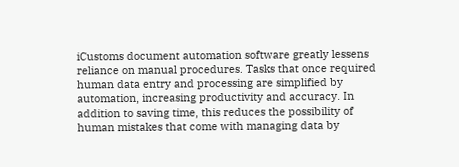iCustoms document automation software greatly lessens reliance on manual procedures. Tasks that once required human data entry and processing are simplified by automation, increasing productivity and accuracy. In addition to saving time, this reduces the possibility of human mistakes that come with managing data by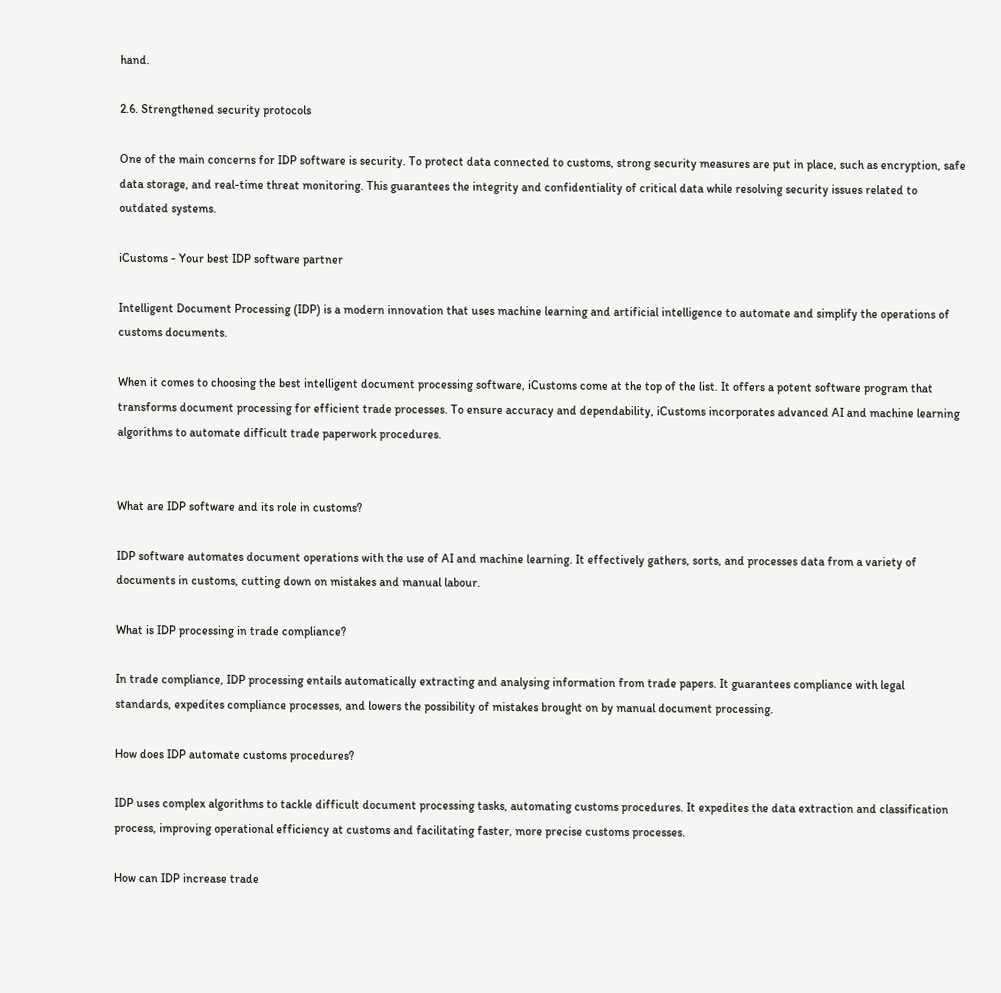hand.

2.6. Strengthened security protocols

One of the main concerns for IDP software is security. To protect data connected to customs, strong security measures are put in place, such as encryption, safe data storage, and real-time threat monitoring. This guarantees the integrity and confidentiality of critical data while resolving security issues related to outdated systems.

iCustoms - Your best IDP software partner

Intelligent Document Processing (IDP) is a modern innovation that uses machine learning and artificial intelligence to automate and simplify the operations of customs documents.

When it comes to choosing the best intelligent document processing software, iCustoms come at the top of the list. It offers a potent software program that transforms document processing for efficient trade processes. To ensure accuracy and dependability, iCustoms incorporates advanced AI and machine learning algorithms to automate difficult trade paperwork procedures.


What are IDP software and its role in customs?

IDP software automates document operations with the use of AI and machine learning. It effectively gathers, sorts, and processes data from a variety of documents in customs, cutting down on mistakes and manual labour.

What is IDP processing in trade compliance?

In trade compliance, IDP processing entails automatically extracting and analysing information from trade papers. It guarantees compliance with legal standards, expedites compliance processes, and lowers the possibility of mistakes brought on by manual document processing.

How does IDP automate customs procedures?

IDP uses complex algorithms to tackle difficult document processing tasks, automating customs procedures. It expedites the data extraction and classification process, improving operational efficiency at customs and facilitating faster, more precise customs processes.

How can IDP increase trade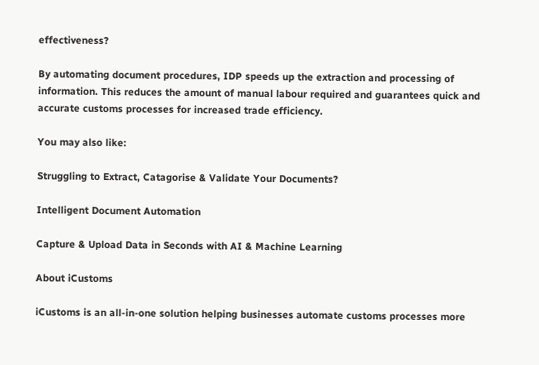effectiveness?

By automating document procedures, IDP speeds up the extraction and processing of information. This reduces the amount of manual labour required and guarantees quick and accurate customs processes for increased trade efficiency.

You may also like:

Struggling to Extract, Catagorise & Validate Your Documents?

Intelligent Document Automation

Capture & Upload Data in Seconds with AI & Machine Learning

About iCustoms

iCustoms is an all-in-one solution helping businesses automate customs processes more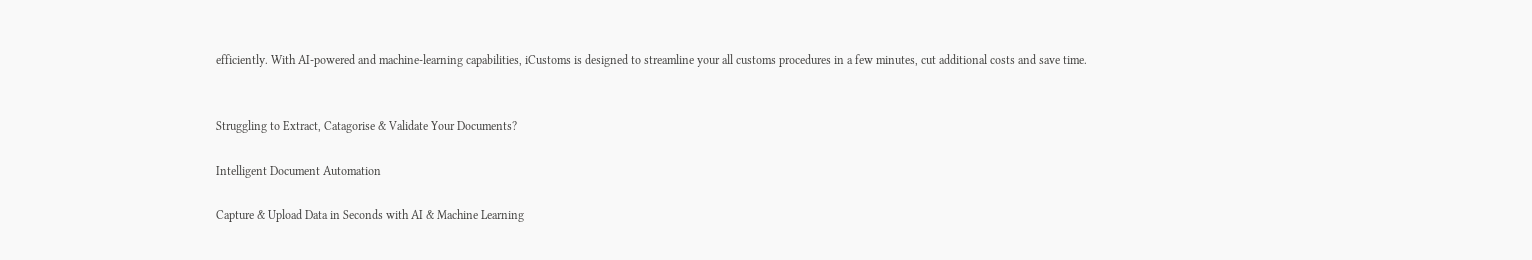efficiently. With AI-powered and machine-learning capabilities, iCustoms is designed to streamline your all customs procedures in a few minutes, cut additional costs and save time.


Struggling to Extract, Catagorise & Validate Your Documents?

Intelligent Document Automation

Capture & Upload Data in Seconds with AI & Machine Learning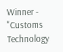Winner - "Customs Technology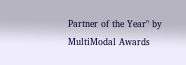Partner of the Year" by MultiModal Awards